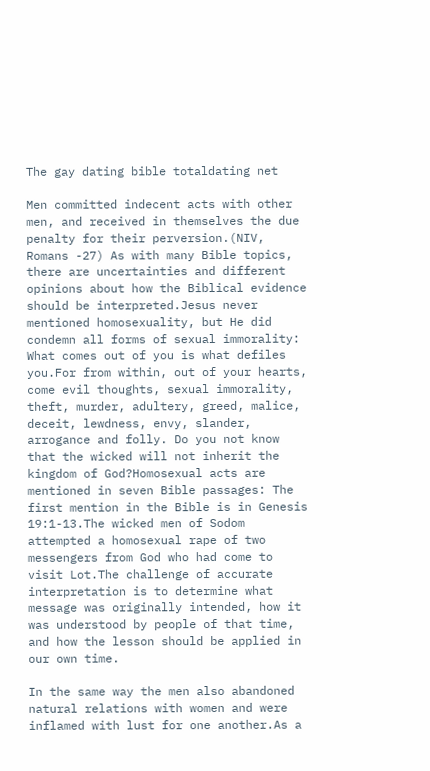The gay dating bible totaldating net

Men committed indecent acts with other men, and received in themselves the due penalty for their perversion.(NIV, Romans -27) As with many Bible topics, there are uncertainties and different opinions about how the Biblical evidence should be interpreted.Jesus never mentioned homosexuality, but He did condemn all forms of sexual immorality: What comes out of you is what defiles you.For from within, out of your hearts, come evil thoughts, sexual immorality, theft, murder, adultery, greed, malice, deceit, lewdness, envy, slander, arrogance and folly. Do you not know that the wicked will not inherit the kingdom of God?Homosexual acts are mentioned in seven Bible passages: The first mention in the Bible is in Genesis 19:1-13.The wicked men of Sodom attempted a homosexual rape of two messengers from God who had come to visit Lot.The challenge of accurate interpretation is to determine what message was originally intended, how it was understood by people of that time, and how the lesson should be applied in our own time.

In the same way the men also abandoned natural relations with women and were inflamed with lust for one another.As a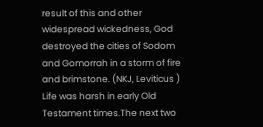result of this and other widespread wickedness, God destroyed the cities of Sodom and Gomorrah in a storm of fire and brimstone. (NKJ, Leviticus ) Life was harsh in early Old Testament times.The next two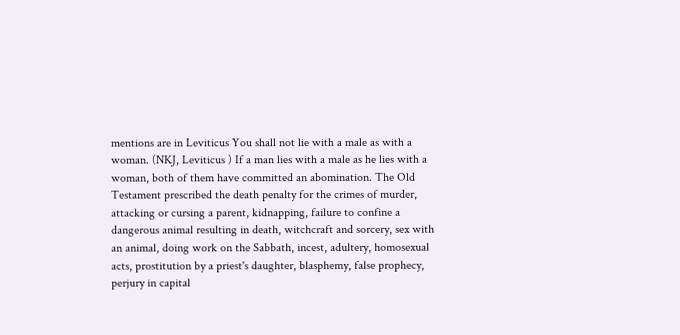mentions are in Leviticus You shall not lie with a male as with a woman. (NKJ, Leviticus ) If a man lies with a male as he lies with a woman, both of them have committed an abomination. The Old Testament prescribed the death penalty for the crimes of murder, attacking or cursing a parent, kidnapping, failure to confine a dangerous animal resulting in death, witchcraft and sorcery, sex with an animal, doing work on the Sabbath, incest, adultery, homosexual acts, prostitution by a priest's daughter, blasphemy, false prophecy, perjury in capital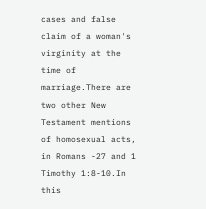cases and false claim of a woman's virginity at the time of marriage.There are two other New Testament mentions of homosexual acts, in Romans -27 and 1 Timothy 1:8-10.In this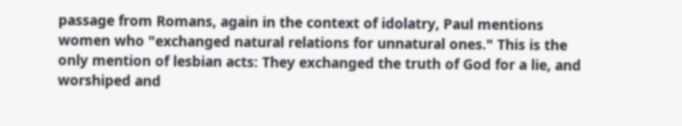passage from Romans, again in the context of idolatry, Paul mentions women who "exchanged natural relations for unnatural ones." This is the only mention of lesbian acts: They exchanged the truth of God for a lie, and worshiped and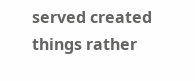served created things rather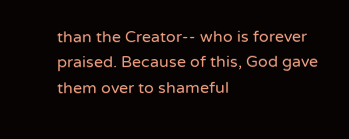than the Creator-- who is forever praised. Because of this, God gave them over to shameful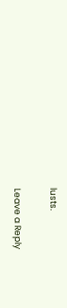lusts.

Leave a Reply